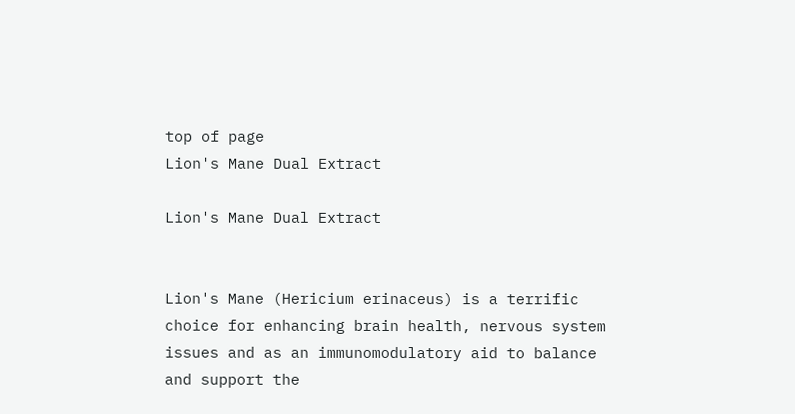top of page
Lion's Mane Dual Extract

Lion's Mane Dual Extract


Lion's Mane (Hericium erinaceus) is a terrific choice for enhancing brain health, nervous system issues and as an immunomodulatory aid to balance and support the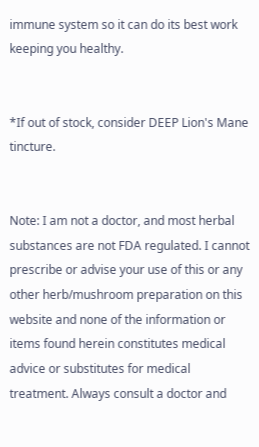immune system so it can do its best work keeping you healthy.


*If out of stock, consider DEEP Lion's Mane tincture.


Note: I am not a doctor, and most herbal substances are not FDA regulated. I cannot prescribe or advise your use of this or any other herb/mushroom preparation on this website and none of the information or items found herein constitutes medical advice or substitutes for medical treatment. Always consult a doctor and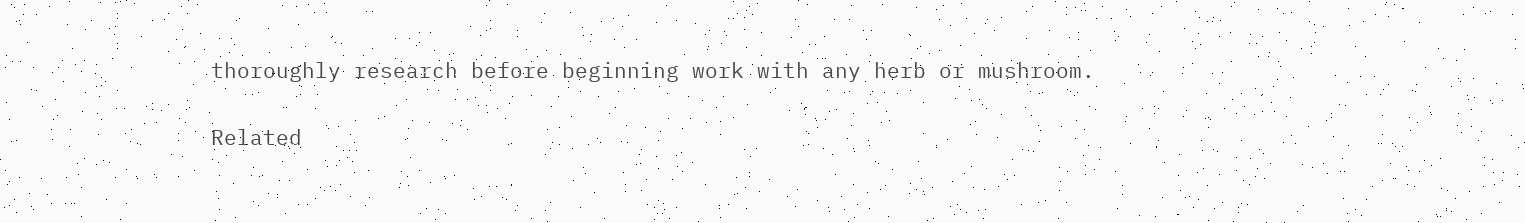thoroughly research before beginning work with any herb or mushroom.

Related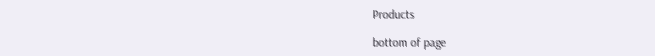Products

bottom of page